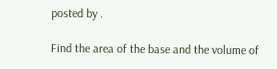posted by .

Find the area of the base and the volume of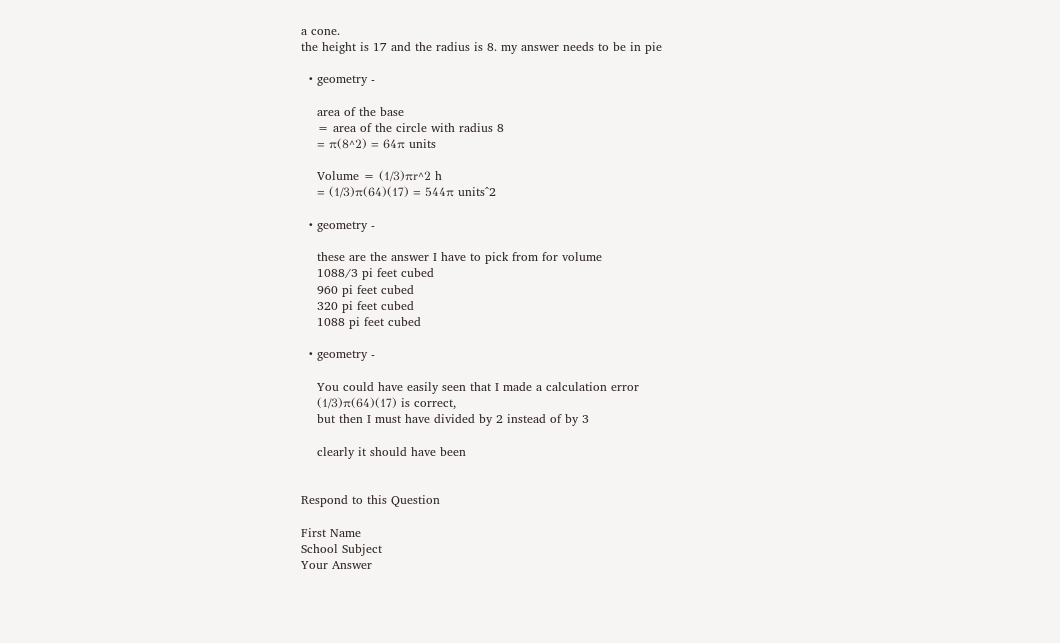a cone.
the height is 17 and the radius is 8. my answer needs to be in pie

  • geometry -

    area of the base
    = area of the circle with radius 8
    = π(8^2) = 64π units

    Volume = (1/3)πr^2 h
    = (1/3)π(64)(17) = 544π units^2

  • geometry -

    these are the answer I have to pick from for volume
    1088/3 pi feet cubed
    960 pi feet cubed
    320 pi feet cubed
    1088 pi feet cubed

  • geometry -

    You could have easily seen that I made a calculation error
    (1/3)π(64)(17) is correct,
    but then I must have divided by 2 instead of by 3

    clearly it should have been


Respond to this Question

First Name
School Subject
Your Answer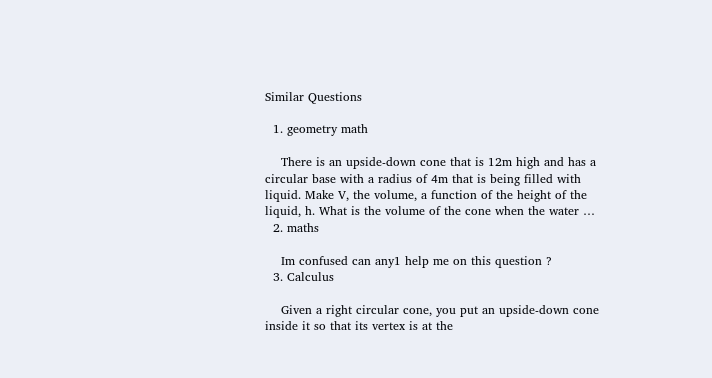Similar Questions

  1. geometry math

    There is an upside-down cone that is 12m high and has a circular base with a radius of 4m that is being filled with liquid. Make V, the volume, a function of the height of the liquid, h. What is the volume of the cone when the water …
  2. maths

    Im confused can any1 help me on this question ?
  3. Calculus

    Given a right circular cone, you put an upside-down cone inside it so that its vertex is at the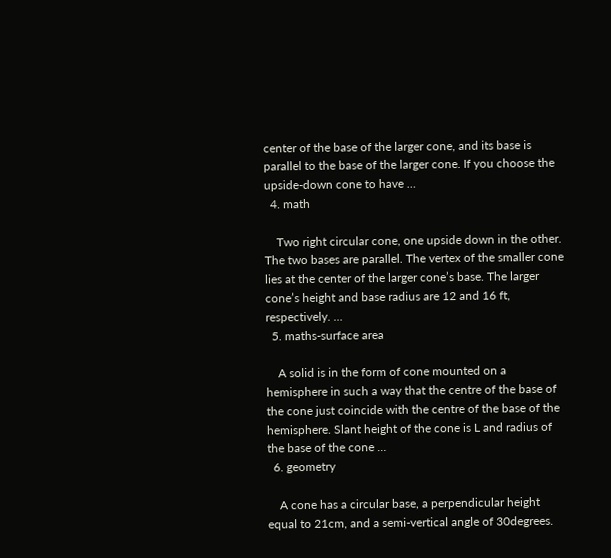center of the base of the larger cone, and its base is parallel to the base of the larger cone. If you choose the upside-down cone to have …
  4. math

    Two right circular cone, one upside down in the other. The two bases are parallel. The vertex of the smaller cone lies at the center of the larger cone’s base. The larger cone’s height and base radius are 12 and 16 ft, respectively. …
  5. maths-surface area

    A solid is in the form of cone mounted on a hemisphere in such a way that the centre of the base of the cone just coincide with the centre of the base of the hemisphere. Slant height of the cone is L and radius of the base of the cone …
  6. geometry

    A cone has a circular base, a perpendicular height equal to 21cm, and a semi-vertical angle of 30degrees.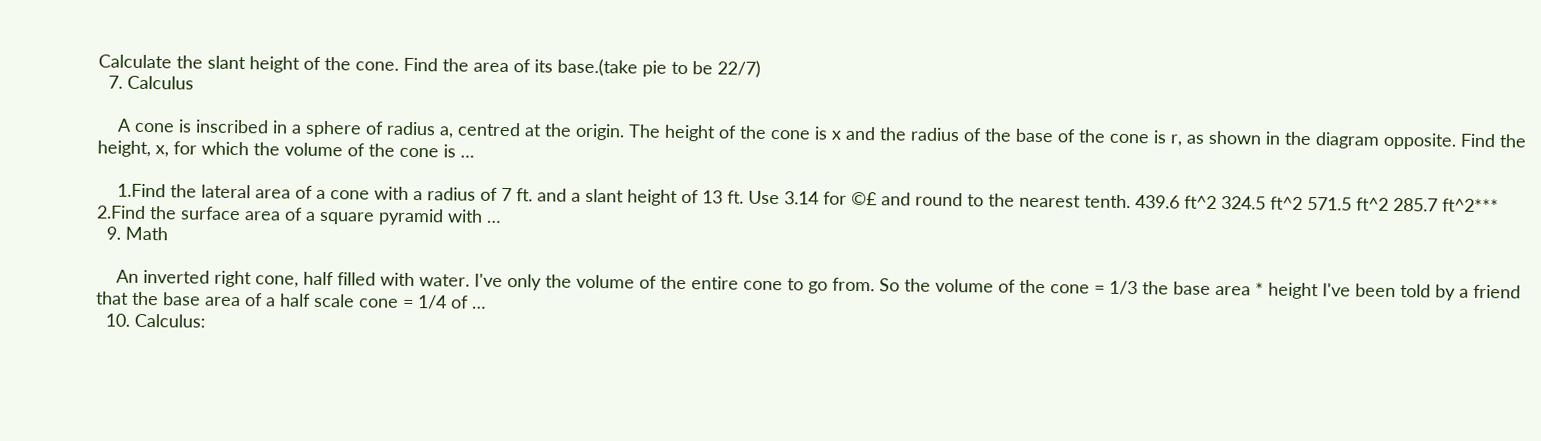Calculate the slant height of the cone. Find the area of its base.(take pie to be 22/7)
  7. Calculus

    A cone is inscribed in a sphere of radius a, centred at the origin. The height of the cone is x and the radius of the base of the cone is r, as shown in the diagram opposite. Find the height, x, for which the volume of the cone is …

    1.Find the lateral area of a cone with a radius of 7 ft. and a slant height of 13 ft. Use 3.14 for ©£ and round to the nearest tenth. 439.6 ft^2 324.5 ft^2 571.5 ft^2 285.7 ft^2*** 2.Find the surface area of a square pyramid with …
  9. Math

    An inverted right cone, half filled with water. I've only the volume of the entire cone to go from. So the volume of the cone = 1/3 the base area * height I've been told by a friend that the base area of a half scale cone = 1/4 of …
  10. Calculus: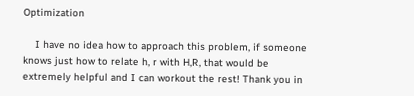Optimization

    I have no idea how to approach this problem, if someone knows just how to relate h, r with H,R, that would be extremely helpful and I can workout the rest! Thank you in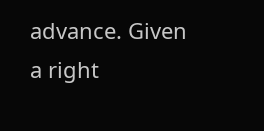advance. Given a right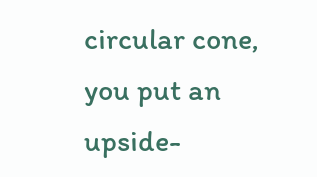circular cone, you put an upside-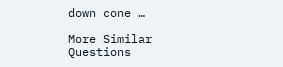down cone …

More Similar Questions